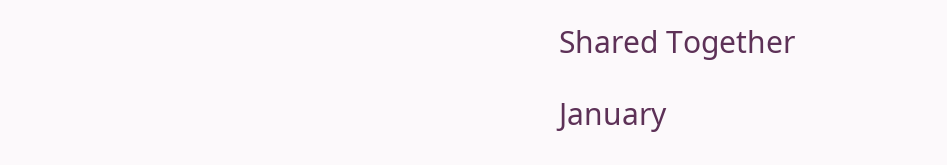Shared Together

January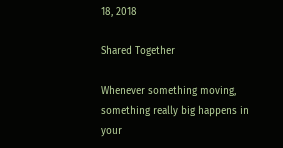18, 2018

Shared Together

Whenever something moving, something really big happens in your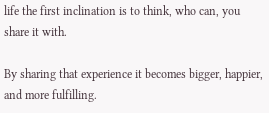life the first inclination is to think, who can, you share it with.

By sharing that experience it becomes bigger, happier, and more fulfilling.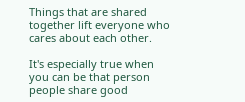Things that are shared together lift everyone who cares about each other.

It's especially true when you can be that person people share good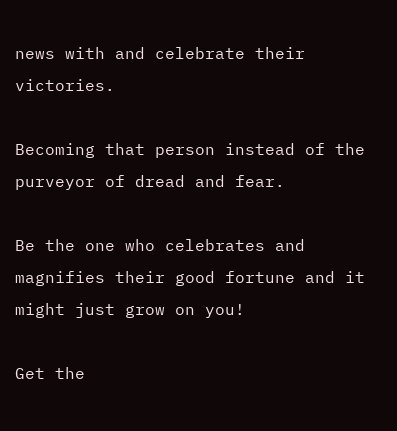news with and celebrate their victories.

Becoming that person instead of the purveyor of dread and fear.

Be the one who celebrates and magnifies their good fortune and it might just grow on you!

Get the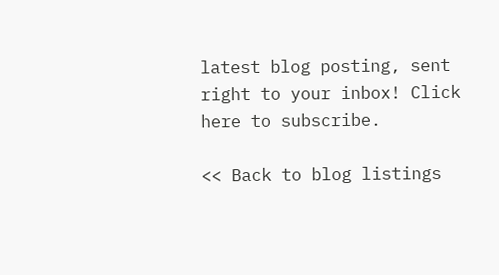latest blog posting, sent right to your inbox! Click here to subscribe.

<< Back to blog listings